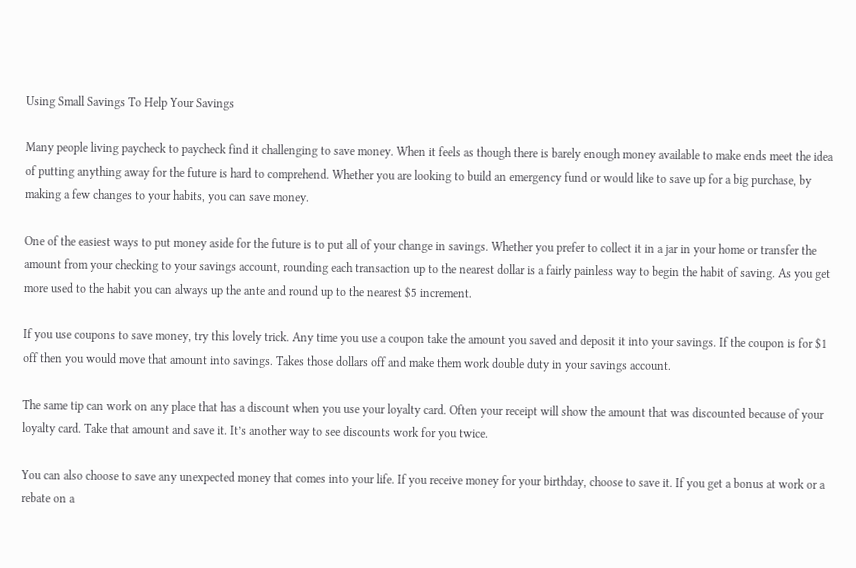Using Small Savings To Help Your Savings

Many people living paycheck to paycheck find it challenging to save money. When it feels as though there is barely enough money available to make ends meet the idea of putting anything away for the future is hard to comprehend. Whether you are looking to build an emergency fund or would like to save up for a big purchase, by making a few changes to your habits, you can save money.

One of the easiest ways to put money aside for the future is to put all of your change in savings. Whether you prefer to collect it in a jar in your home or transfer the amount from your checking to your savings account, rounding each transaction up to the nearest dollar is a fairly painless way to begin the habit of saving. As you get more used to the habit you can always up the ante and round up to the nearest $5 increment.

If you use coupons to save money, try this lovely trick. Any time you use a coupon take the amount you saved and deposit it into your savings. If the coupon is for $1 off then you would move that amount into savings. Takes those dollars off and make them work double duty in your savings account.

The same tip can work on any place that has a discount when you use your loyalty card. Often your receipt will show the amount that was discounted because of your loyalty card. Take that amount and save it. It’s another way to see discounts work for you twice.

You can also choose to save any unexpected money that comes into your life. If you receive money for your birthday, choose to save it. If you get a bonus at work or a rebate on a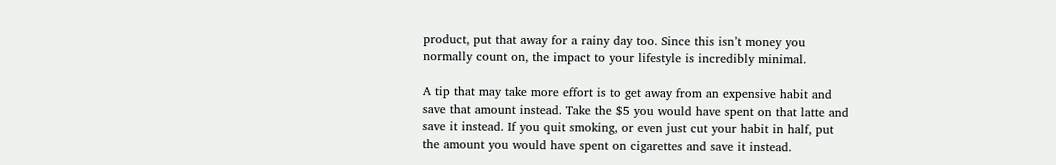product, put that away for a rainy day too. Since this isn’t money you normally count on, the impact to your lifestyle is incredibly minimal.

A tip that may take more effort is to get away from an expensive habit and save that amount instead. Take the $5 you would have spent on that latte and save it instead. If you quit smoking, or even just cut your habit in half, put the amount you would have spent on cigarettes and save it instead.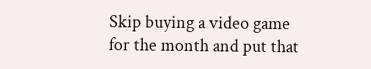Skip buying a video game for the month and put that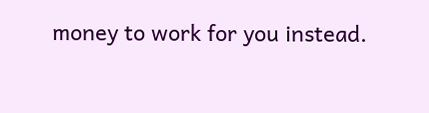money to work for you instead.